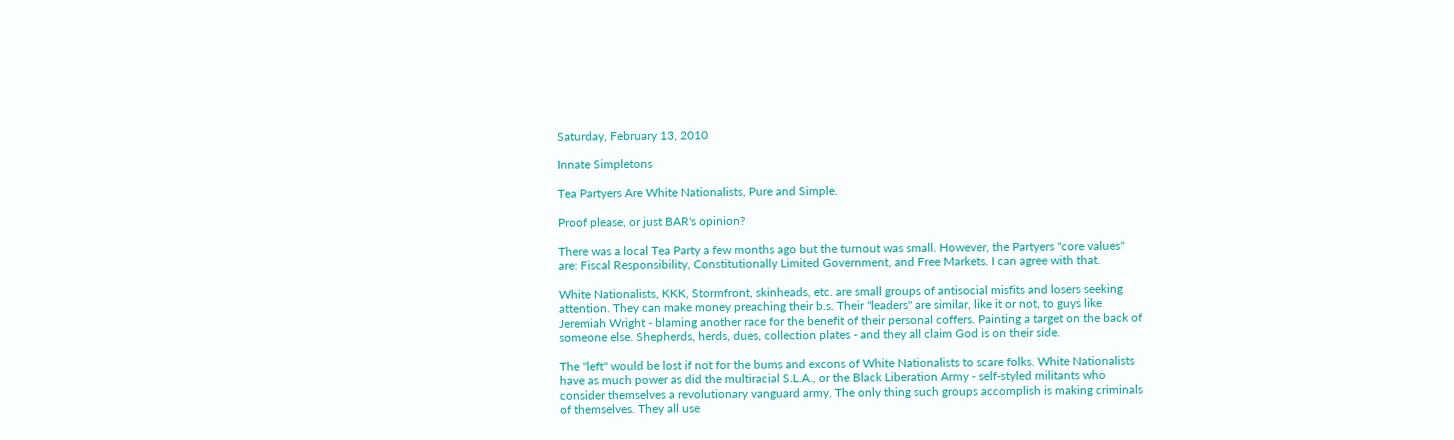Saturday, February 13, 2010

Innate Simpletons

Tea Partyers Are White Nationalists, Pure and Simple.

Proof please, or just BAR's opinion?

There was a local Tea Party a few months ago but the turnout was small. However, the Partyers "core values" are: Fiscal Responsibility, Constitutionally Limited Government, and Free Markets. I can agree with that.

White Nationalists, KKK, Stormfront, skinheads, etc. are small groups of antisocial misfits and losers seeking attention. They can make money preaching their b.s. Their "leaders" are similar, like it or not, to guys like Jeremiah Wright - blaming another race for the benefit of their personal coffers. Painting a target on the back of someone else. Shepherds, herds, dues, collection plates - and they all claim God is on their side.

The "left" would be lost if not for the bums and excons of White Nationalists to scare folks. White Nationalists have as much power as did the multiracial S.L.A., or the Black Liberation Army - self-styled militants who consider themselves a revolutionary vanguard army. The only thing such groups accomplish is making criminals of themselves. They all use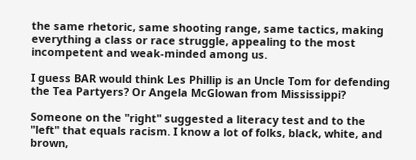the same rhetoric, same shooting range, same tactics, making everything a class or race struggle, appealing to the most incompetent and weak-minded among us.

I guess BAR would think Les Phillip is an Uncle Tom for defending the Tea Partyers? Or Angela McGlowan from Mississippi?

Someone on the "right" suggested a literacy test and to the "left" that equals racism. I know a lot of folks, black, white, and brown,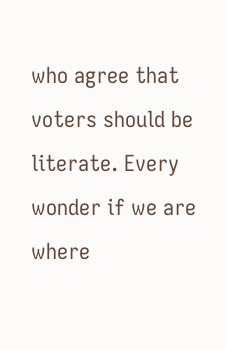who agree that voters should be literate. Every wonder if we are where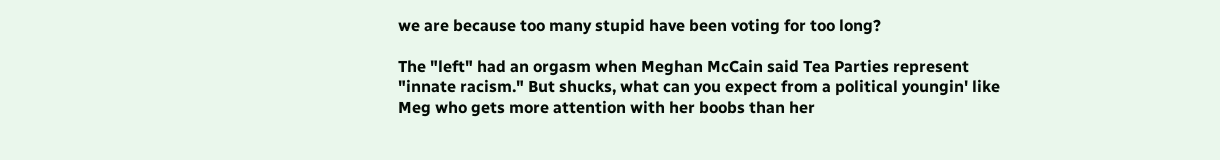we are because too many stupid have been voting for too long?

The "left" had an orgasm when Meghan McCain said Tea Parties represent "innate racism." But shucks, what can you expect from a political youngin' like Meg who gets more attention with her boobs than her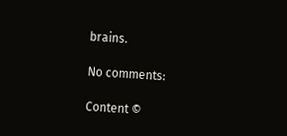brains.

No comments:

Content ©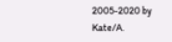2005-2020 by Kate/A.